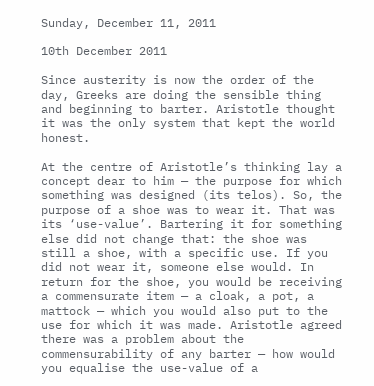Sunday, December 11, 2011

10th December 2011

Since austerity is now the order of the day, Greeks are doing the sensible thing and beginning to barter. Aristotle thought it was the only system that kept the world honest.

At the centre of Aristotle’s thinking lay a concept dear to him — the purpose for which something was designed (its telos). So, the purpose of a shoe was to wear it. That was its ‘use-value’. Bartering it for something else did not change that: the shoe was still a shoe, with a specific use. If you did not wear it, someone else would. In return for the shoe, you would be receiving a commensurate item — a cloak, a pot, a mattock — which you would also put to the use for which it was made. Aristotle agreed there was a problem about the commensurability of any barter — how would you equalise the use-value of a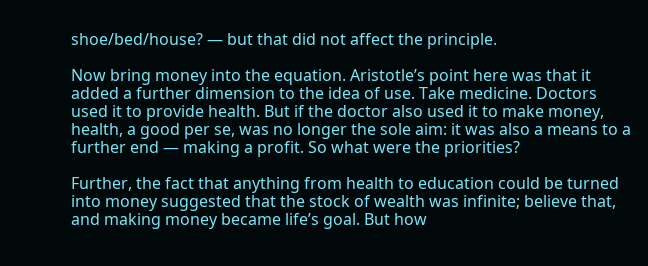shoe/bed/house? — but that did not affect the principle.

Now bring money into the equation. Aristotle’s point here was that it added a further dimension to the idea of use. Take medicine. Doctors used it to provide health. But if the doctor also used it to make money, health, a good per se, was no longer the sole aim: it was also a means to a further end — making a profit. So what were the priorities?

Further, the fact that anything from health to education could be turned into money suggested that the stock of wealth was infinite; believe that, and making money became life’s goal. But how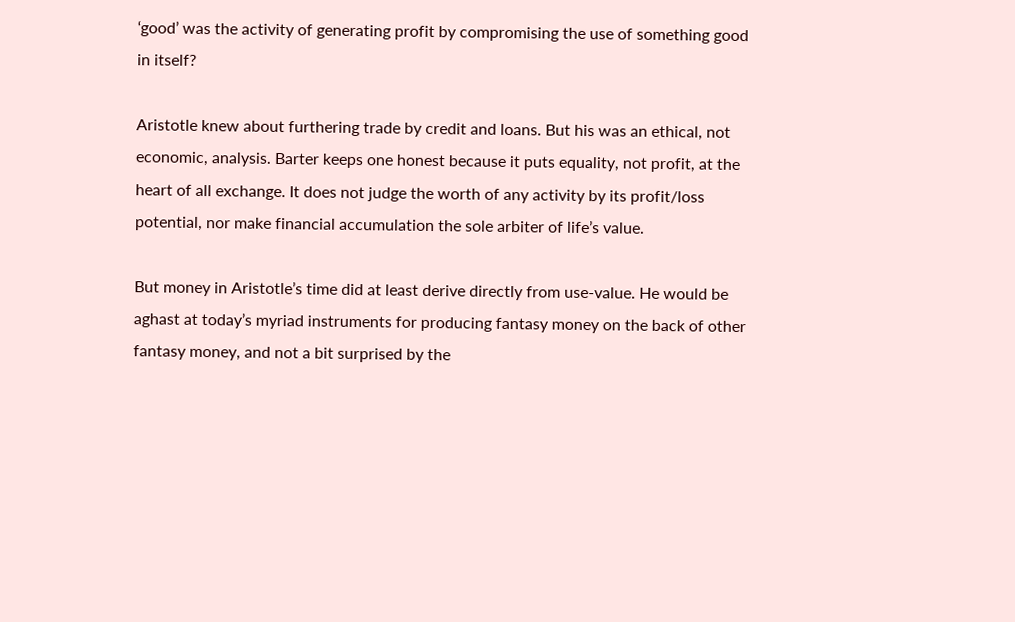‘good’ was the activity of generating profit by compromising the use of something good in itself?

Aristotle knew about furthering trade by credit and loans. But his was an ethical, not economic, analysis. Barter keeps one honest because it puts equality, not profit, at the heart of all exchange. It does not judge the worth of any activity by its profit/loss potential, nor make financial accumulation the sole arbiter of life’s value.

But money in Aristotle’s time did at least derive directly from use-value. He would be aghast at today’s myriad instruments for producing fantasy money on the back of other fantasy money, and not a bit surprised by the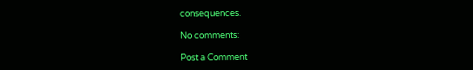consequences.

No comments:

Post a Comment